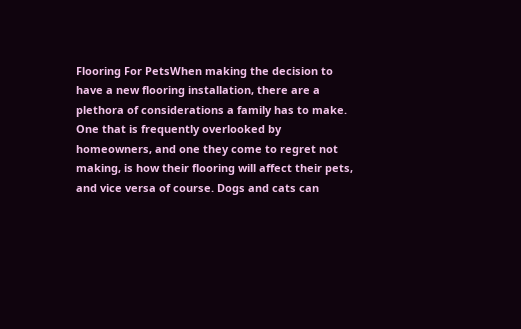Flooring For PetsWhen making the decision to have a new flooring installation, there are a plethora of considerations a family has to make. One that is frequently overlooked by homeowners, and one they come to regret not making, is how their flooring will affect their pets, and vice versa of course. Dogs and cats can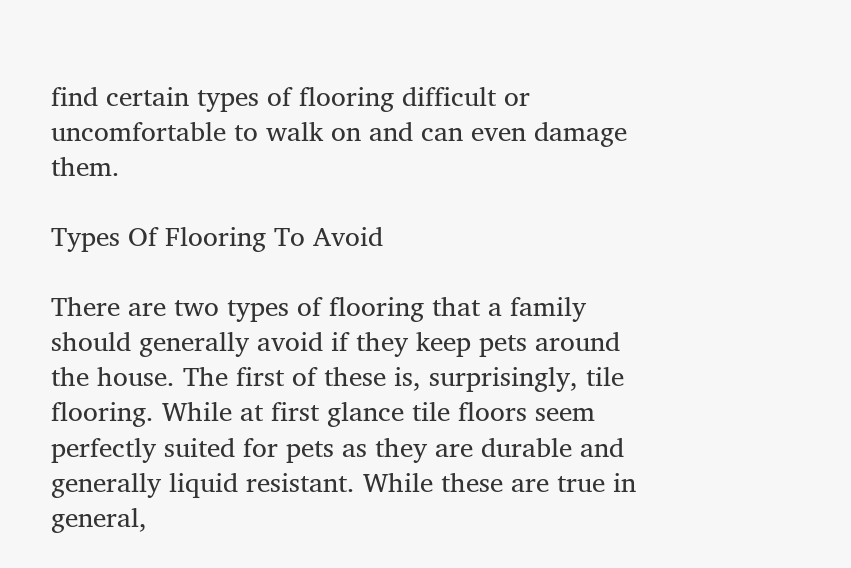find certain types of flooring difficult or uncomfortable to walk on and can even damage them.

Types Of Flooring To Avoid

There are two types of flooring that a family should generally avoid if they keep pets around the house. The first of these is, surprisingly, tile flooring. While at first glance tile floors seem perfectly suited for pets as they are durable and generally liquid resistant. While these are true in general,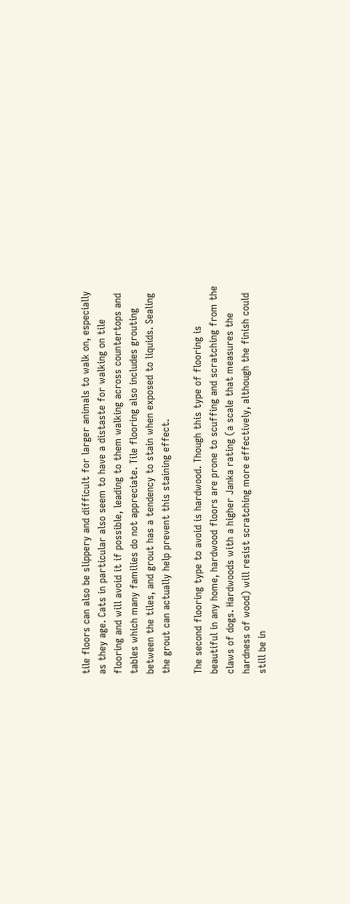tile floors can also be slippery and difficult for larger animals to walk on, especially as they age. Cats in particular also seem to have a distaste for walking on tile flooring and will avoid it if possible, leading to them walking across countertops and tables which many families do not appreciate. Tile flooring also includes grouting between the tiles, and grout has a tendency to stain when exposed to liquids. Sealing the grout can actually help prevent this staining effect.

The second flooring type to avoid is hardwood. Though this type of flooring is beautiful in any home, hardwood floors are prone to scuffing and scratching from the claws of dogs. Hardwoods with a higher Janka rating (a scale that measures the hardness of wood) will resist scratching more effectively, although the finish could still be in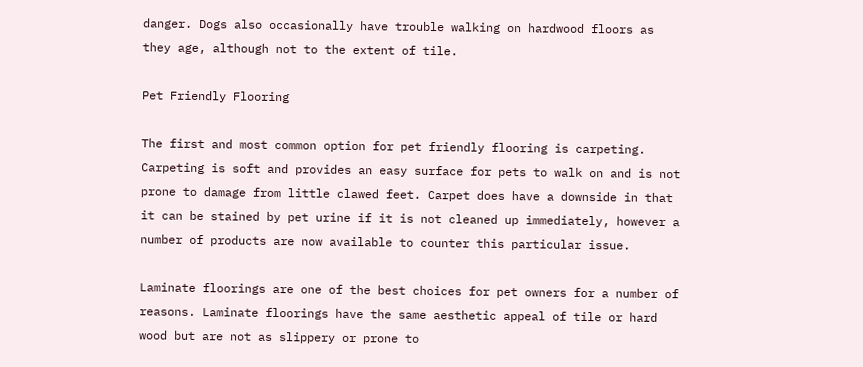danger. Dogs also occasionally have trouble walking on hardwood floors as they age, although not to the extent of tile.

Pet Friendly Flooring

The first and most common option for pet friendly flooring is carpeting. Carpeting is soft and provides an easy surface for pets to walk on and is not prone to damage from little clawed feet. Carpet does have a downside in that it can be stained by pet urine if it is not cleaned up immediately, however a number of products are now available to counter this particular issue.

Laminate floorings are one of the best choices for pet owners for a number of reasons. Laminate floorings have the same aesthetic appeal of tile or hard wood but are not as slippery or prone to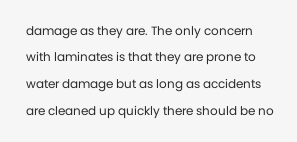damage as they are. The only concern with laminates is that they are prone to water damage but as long as accidents are cleaned up quickly there should be no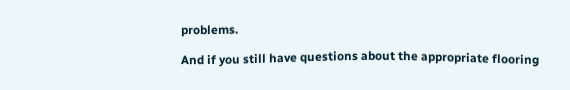problems.

And if you still have questions about the appropriate flooring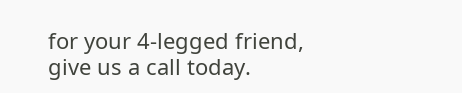for your 4-legged friend, give us a call today.